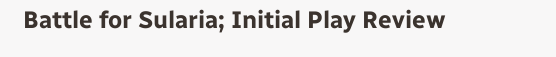Battle for Sularia; Initial Play Review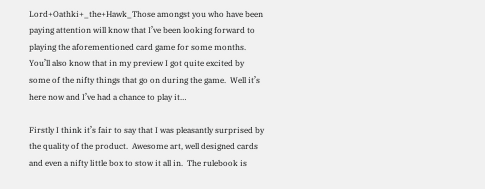Lord+Oathki+_the+Hawk_Those amongst you who have been paying attention will know that I’ve been looking forward to playing the aforementioned card game for some months.  You’ll also know that in my preview I got quite excited by some of the nifty things that go on during the game.  Well it’s here now and I’ve had a chance to play it…

Firstly I think it’s fair to say that I was pleasantly surprised by the quality of the product.  Awesome art, well designed cards and even a nifty little box to stow it all in.  The rulebook is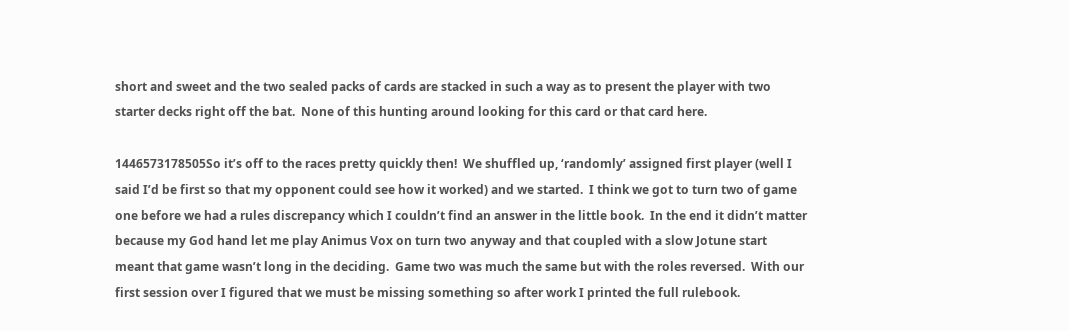short and sweet and the two sealed packs of cards are stacked in such a way as to present the player with two starter decks right off the bat.  None of this hunting around looking for this card or that card here.

1446573178505So it’s off to the races pretty quickly then!  We shuffled up, ‘randomly’ assigned first player (well I said I’d be first so that my opponent could see how it worked) and we started.  I think we got to turn two of game one before we had a rules discrepancy which I couldn’t find an answer in the little book.  In the end it didn’t matter because my God hand let me play Animus Vox on turn two anyway and that coupled with a slow Jotune start meant that game wasn’t long in the deciding.  Game two was much the same but with the roles reversed.  With our first session over I figured that we must be missing something so after work I printed the full rulebook.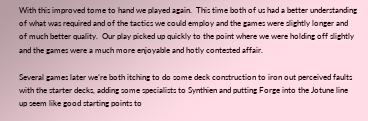With this improved tome to hand we played again.  This time both of us had a better understanding of what was required and of the tactics we could employ and the games were slightly longer and of much better quality.  Our play picked up quickly to the point where we were holding off slightly and the games were a much more enjoyable and hotly contested affair.

Several games later we’re both itching to do some deck construction to iron out perceived faults with the starter decks, adding some specialists to Synthien and putting Forge into the Jotune line up seem like good starting points to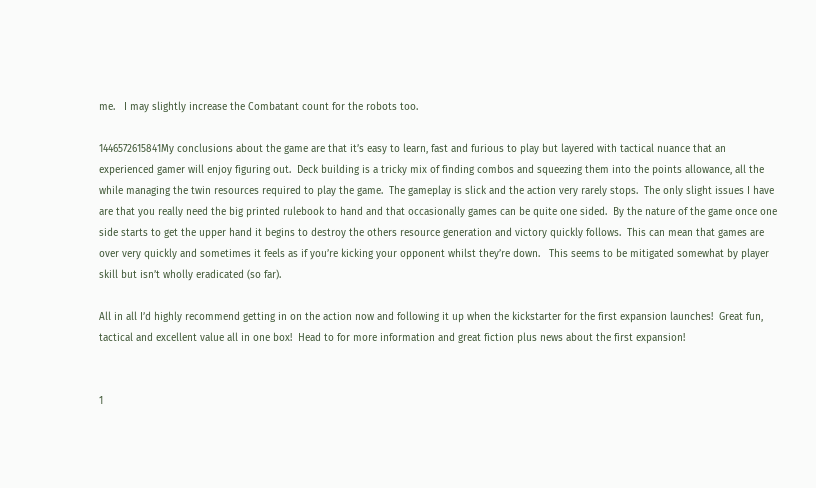me.   I may slightly increase the Combatant count for the robots too.

1446572615841My conclusions about the game are that it’s easy to learn, fast and furious to play but layered with tactical nuance that an experienced gamer will enjoy figuring out.  Deck building is a tricky mix of finding combos and squeezing them into the points allowance, all the while managing the twin resources required to play the game.  The gameplay is slick and the action very rarely stops.  The only slight issues I have are that you really need the big printed rulebook to hand and that occasionally games can be quite one sided.  By the nature of the game once one side starts to get the upper hand it begins to destroy the others resource generation and victory quickly follows.  This can mean that games are over very quickly and sometimes it feels as if you’re kicking your opponent whilst they’re down.   This seems to be mitigated somewhat by player skill but isn’t wholly eradicated (so far).

All in all I’d highly recommend getting in on the action now and following it up when the kickstarter for the first expansion launches!  Great fun, tactical and excellent value all in one box!  Head to for more information and great fiction plus news about the first expansion!


1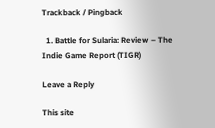Trackback / Pingback

  1. Battle for Sularia: Review – The Indie Game Report (TIGR)

Leave a Reply

This site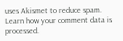uses Akismet to reduce spam. Learn how your comment data is processed.